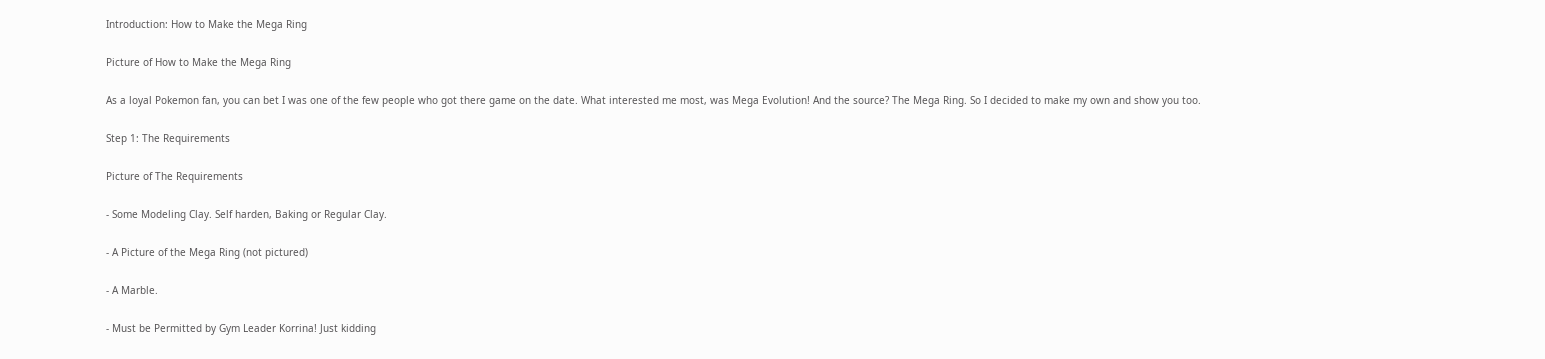Introduction: How to Make the Mega Ring

Picture of How to Make the Mega Ring

As a loyal Pokemon fan, you can bet I was one of the few people who got there game on the date. What interested me most, was Mega Evolution! And the source? The Mega Ring. So I decided to make my own and show you too.

Step 1: The Requirements

Picture of The Requirements

- Some Modeling Clay. Self harden, Baking or Regular Clay.

- A Picture of the Mega Ring (not pictured)

- A Marble.

- Must be Permitted by Gym Leader Korrina! Just kidding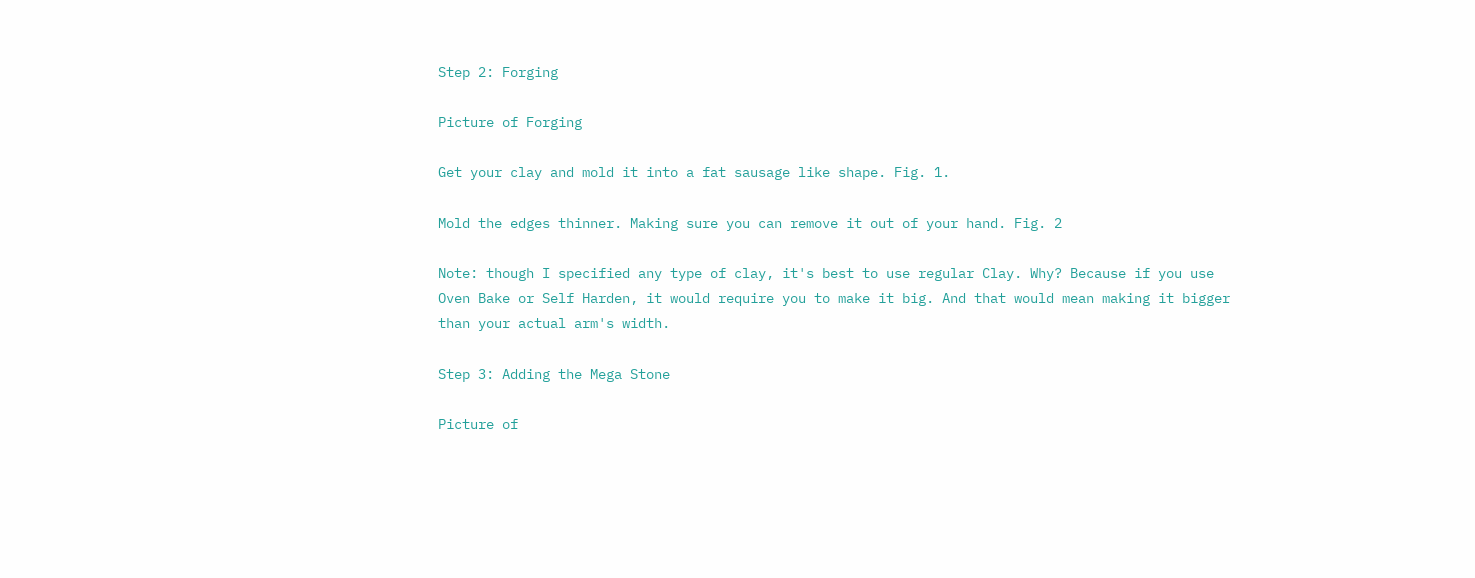Step 2: Forging

Picture of Forging

Get your clay and mold it into a fat sausage like shape. Fig. 1.

Mold the edges thinner. Making sure you can remove it out of your hand. Fig. 2

Note: though I specified any type of clay, it's best to use regular Clay. Why? Because if you use Oven Bake or Self Harden, it would require you to make it big. And that would mean making it bigger than your actual arm's width.

Step 3: Adding the Mega Stone

Picture of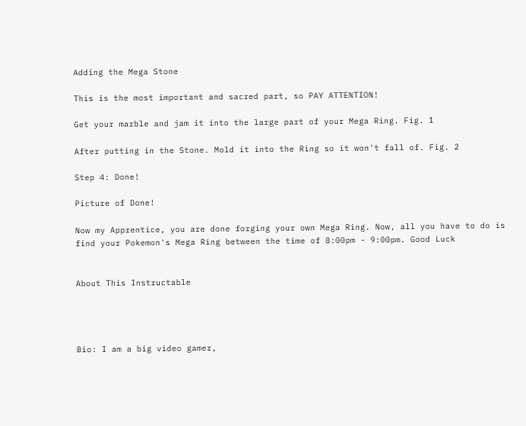Adding the Mega Stone

This is the most important and sacred part, so PAY ATTENTION!

Get your marble and jam it into the large part of your Mega Ring. Fig. 1

After putting in the Stone. Mold it into the Ring so it won't fall of. Fig. 2

Step 4: Done!

Picture of Done!

Now my Apprentice, you are done forging your own Mega Ring. Now, all you have to do is find your Pokemon's Mega Ring between the time of 8:00pm - 9:00pm. Good Luck


About This Instructable




Bio: I am a big video gamer,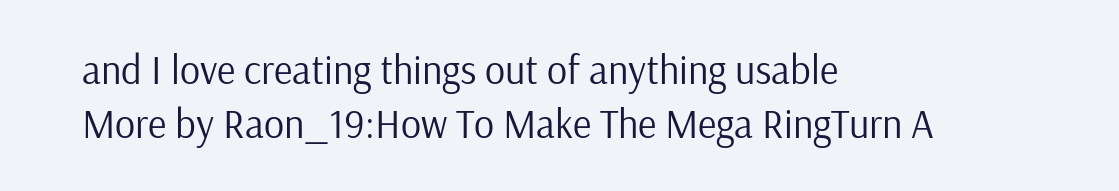and I love creating things out of anything usable
More by Raon_19:How To Make The Mega RingTurn A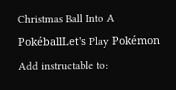Christmas Ball Into A PokéballLet's Play Pokémon
Add instructable to: